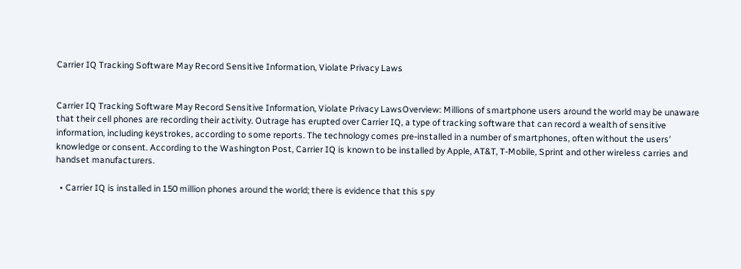Carrier IQ Tracking Software May Record Sensitive Information, Violate Privacy Laws


Carrier IQ Tracking Software May Record Sensitive Information, Violate Privacy LawsOverview: Millions of smartphone users around the world may be unaware that their cell phones are recording their activity. Outrage has erupted over Carrier IQ, a type of tracking software that can record a wealth of sensitive information, including keystrokes, according to some reports. The technology comes pre-installed in a number of smartphones, often without the users’ knowledge or consent. According to the Washington Post, Carrier IQ is known to be installed by Apple, AT&T, T-Mobile, Sprint and other wireless carries and handset manufacturers.

  • Carrier IQ is installed in 150 million phones around the world; there is evidence that this spy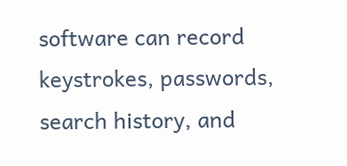software can record keystrokes, passwords, search history, and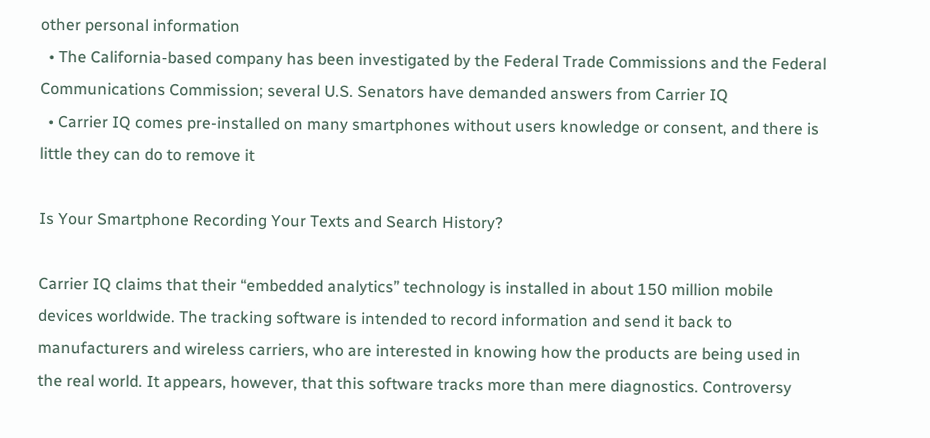other personal information
  • The California-based company has been investigated by the Federal Trade Commissions and the Federal Communications Commission; several U.S. Senators have demanded answers from Carrier IQ
  • Carrier IQ comes pre-installed on many smartphones without users knowledge or consent, and there is little they can do to remove it

Is Your Smartphone Recording Your Texts and Search History?

Carrier IQ claims that their “embedded analytics” technology is installed in about 150 million mobile devices worldwide. The tracking software is intended to record information and send it back to manufacturers and wireless carriers, who are interested in knowing how the products are being used in the real world. It appears, however, that this software tracks more than mere diagnostics. Controversy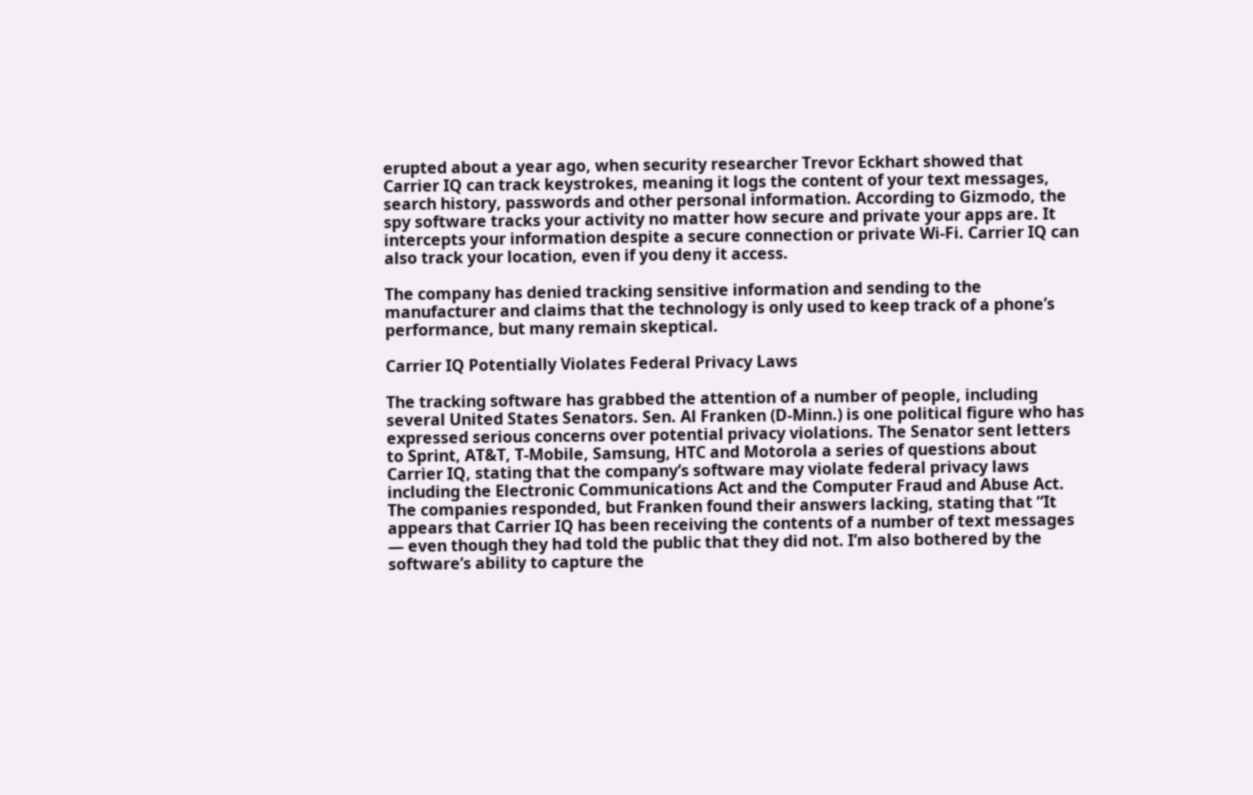erupted about a year ago, when security researcher Trevor Eckhart showed that Carrier IQ can track keystrokes, meaning it logs the content of your text messages, search history, passwords and other personal information. According to Gizmodo, the spy software tracks your activity no matter how secure and private your apps are. It intercepts your information despite a secure connection or private Wi-Fi. Carrier IQ can also track your location, even if you deny it access.

The company has denied tracking sensitive information and sending to the manufacturer and claims that the technology is only used to keep track of a phone’s performance, but many remain skeptical.

Carrier IQ Potentially Violates Federal Privacy Laws

The tracking software has grabbed the attention of a number of people, including several United States Senators. Sen. Al Franken (D-Minn.) is one political figure who has expressed serious concerns over potential privacy violations. The Senator sent letters to Sprint, AT&T, T-Mobile, Samsung, HTC and Motorola a series of questions about Carrier IQ, stating that the company’s software may violate federal privacy laws including the Electronic Communications Act and the Computer Fraud and Abuse Act. The companies responded, but Franken found their answers lacking, stating that “It appears that Carrier IQ has been receiving the contents of a number of text messages — even though they had told the public that they did not. I’m also bothered by the software’s ability to capture the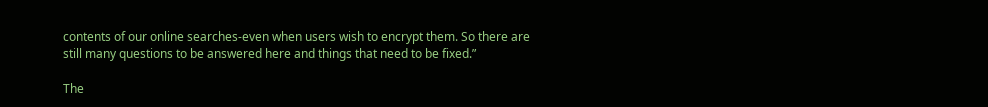contents of our online searches-even when users wish to encrypt them. So there are still many questions to be answered here and things that need to be fixed.”

The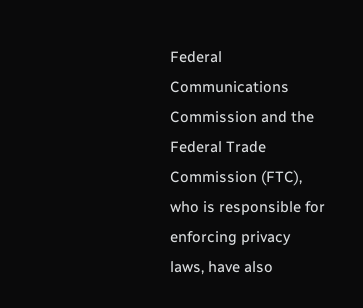Federal Communications Commission and the Federal Trade Commission (FTC), who is responsible for enforcing privacy laws, have also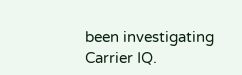been investigating Carrier IQ.